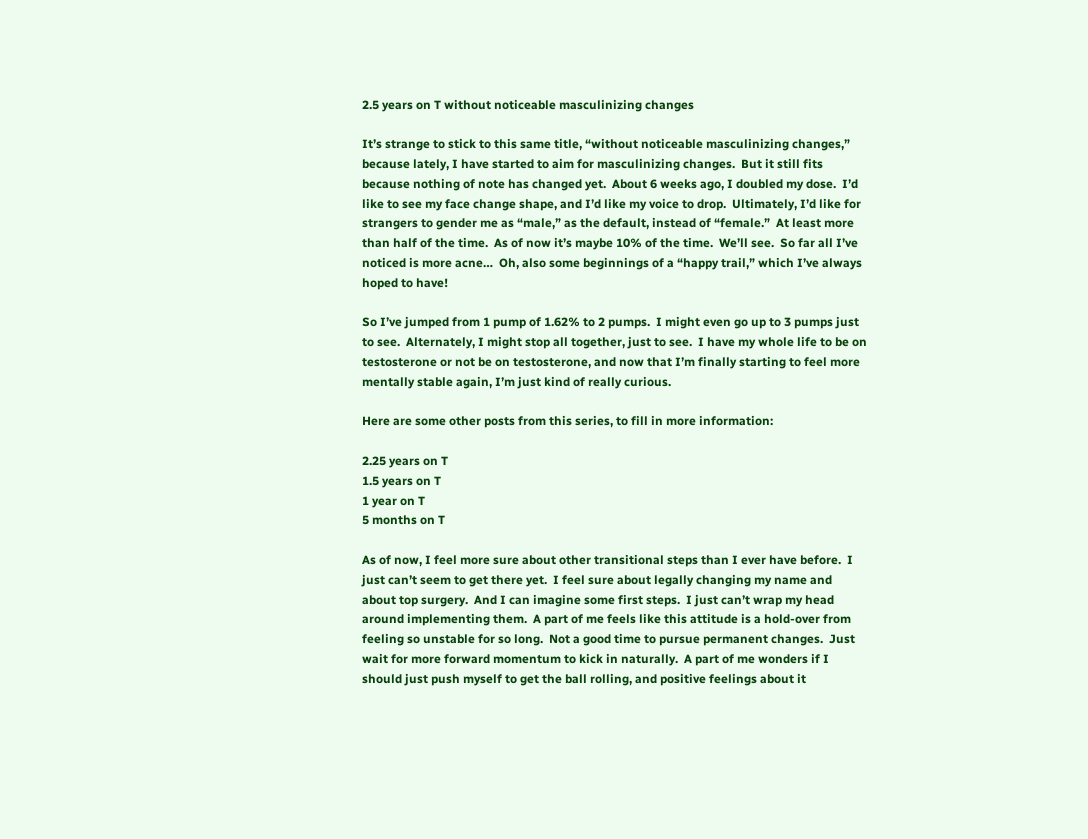2.5 years on T without noticeable masculinizing changes

It’s strange to stick to this same title, “without noticeable masculinizing changes,” because lately, I have started to aim for masculinizing changes.  But it still fits because nothing of note has changed yet.  About 6 weeks ago, I doubled my dose.  I’d like to see my face change shape, and I’d like my voice to drop.  Ultimately, I’d like for strangers to gender me as “male,” as the default, instead of “female.”  At least more than half of the time.  As of now it’s maybe 10% of the time.  We’ll see.  So far all I’ve noticed is more acne…  Oh, also some beginnings of a “happy trail,” which I’ve always hoped to have!

So I’ve jumped from 1 pump of 1.62% to 2 pumps.  I might even go up to 3 pumps just to see.  Alternately, I might stop all together, just to see.  I have my whole life to be on testosterone or not be on testosterone, and now that I’m finally starting to feel more mentally stable again, I’m just kind of really curious.

Here are some other posts from this series, to fill in more information:

2.25 years on T
1.5 years on T
1 year on T
5 months on T

As of now, I feel more sure about other transitional steps than I ever have before.  I just can’t seem to get there yet.  I feel sure about legally changing my name and about top surgery.  And I can imagine some first steps.  I just can’t wrap my head around implementing them.  A part of me feels like this attitude is a hold-over from feeling so unstable for so long.  Not a good time to pursue permanent changes.  Just wait for more forward momentum to kick in naturally.  A part of me wonders if I should just push myself to get the ball rolling, and positive feelings about it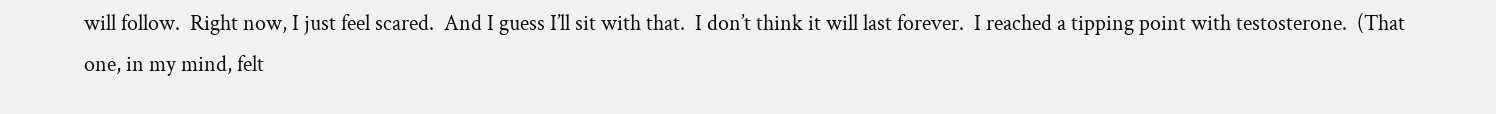will follow.  Right now, I just feel scared.  And I guess I’ll sit with that.  I don’t think it will last forever.  I reached a tipping point with testosterone.  (That one, in my mind, felt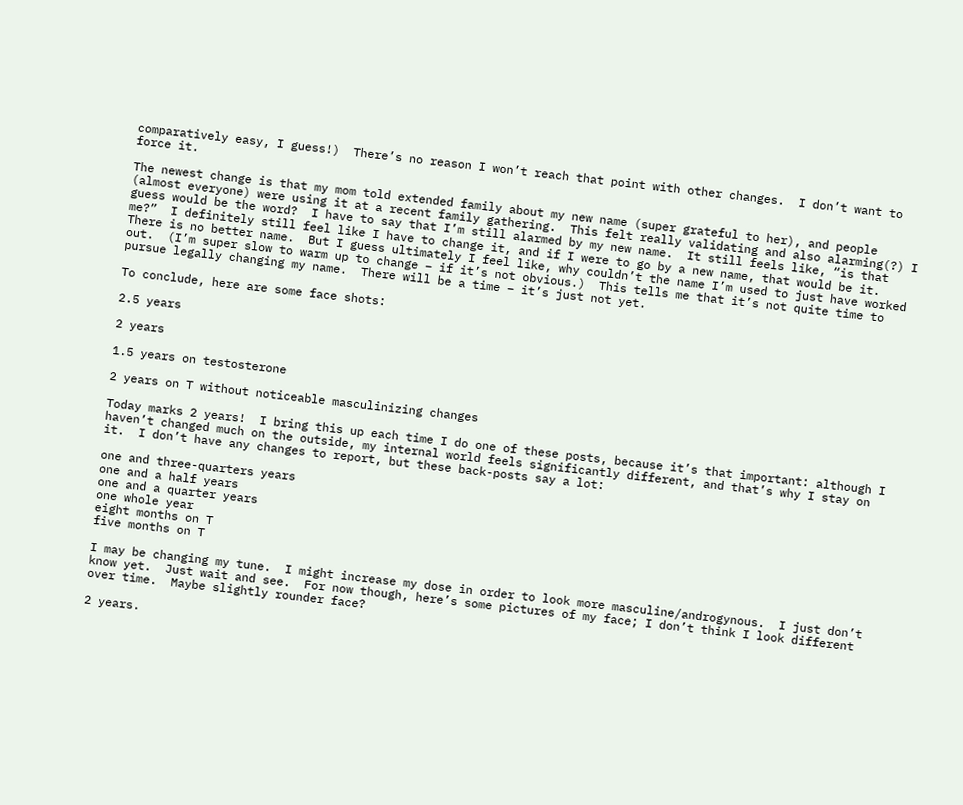comparatively easy, I guess!)  There’s no reason I won’t reach that point with other changes.  I don’t want to force it.

The newest change is that my mom told extended family about my new name (super grateful to her), and people (almost everyone) were using it at a recent family gathering.  This felt really validating and also alarming(?) I guess would be the word?  I have to say that I’m still alarmed by my new name.  It still feels like, “is that me?”  I definitely still feel like I have to change it, and if I were to go by a new name, that would be it.  There is no better name.  But I guess ultimately I feel like, why couldn’t the name I’m used to just have worked out.  (I’m super slow to warm up to change – if it’s not obvious.)  This tells me that it’s not quite time to pursue legally changing my name.  There will be a time – it’s just not yet.

To conclude, here are some face shots:

2.5 years

2 years

1.5 years on testosterone

2 years on T without noticeable masculinizing changes

Today marks 2 years!  I bring this up each time I do one of these posts, because it’s that important: although I haven’t changed much on the outside, my internal world feels significantly different, and that’s why I stay on it.  I don’t have any changes to report, but these back-posts say a lot:

one and three-quarters years
one and a half years
one and a quarter years
one whole year
eight months on T
five months on T

I may be changing my tune.  I might increase my dose in order to look more masculine/androgynous.  I just don’t know yet.  Just wait and see.  For now though, here’s some pictures of my face; I don’t think I look different over time.  Maybe slightly rounder face?

2 years.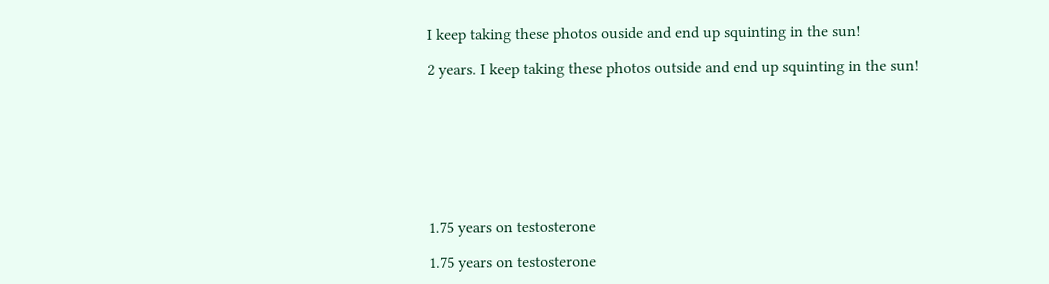I keep taking these photos ouside and end up squinting in the sun!

2 years. I keep taking these photos outside and end up squinting in the sun!








1.75 years on testosterone

1.75 years on testosterone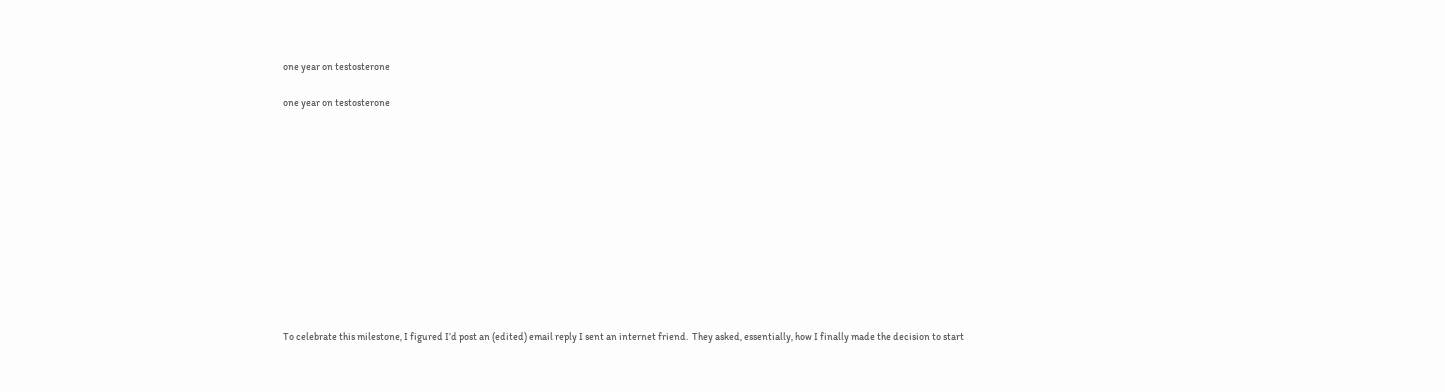one year on testosterone

one year on testosterone












To celebrate this milestone, I figured I’d post an (edited) email reply I sent an internet friend.  They asked, essentially, how I finally made the decision to start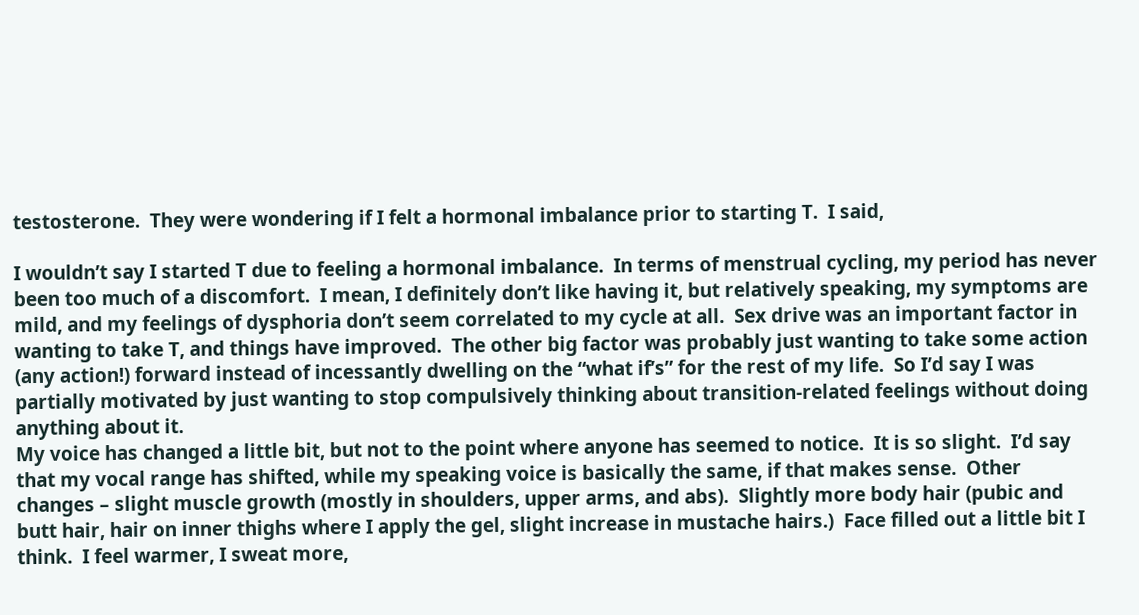testosterone.  They were wondering if I felt a hormonal imbalance prior to starting T.  I said,

I wouldn’t say I started T due to feeling a hormonal imbalance.  In terms of menstrual cycling, my period has never been too much of a discomfort.  I mean, I definitely don’t like having it, but relatively speaking, my symptoms are mild, and my feelings of dysphoria don’t seem correlated to my cycle at all.  Sex drive was an important factor in wanting to take T, and things have improved.  The other big factor was probably just wanting to take some action (any action!) forward instead of incessantly dwelling on the “what if’s” for the rest of my life.  So I’d say I was partially motivated by just wanting to stop compulsively thinking about transition-related feelings without doing anything about it.
My voice has changed a little bit, but not to the point where anyone has seemed to notice.  It is so slight.  I’d say that my vocal range has shifted, while my speaking voice is basically the same, if that makes sense.  Other changes – slight muscle growth (mostly in shoulders, upper arms, and abs).  Slightly more body hair (pubic and butt hair, hair on inner thighs where I apply the gel, slight increase in mustache hairs.)  Face filled out a little bit I think.  I feel warmer, I sweat more,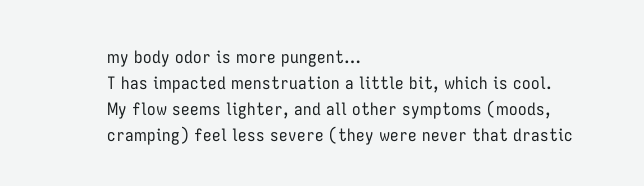my body odor is more pungent…
T has impacted menstruation a little bit, which is cool.  My flow seems lighter, and all other symptoms (moods, cramping) feel less severe (they were never that drastic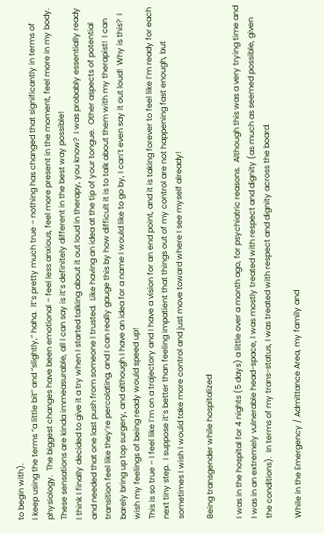to begin with).
I keep using the terms “a little bit” and “slightly,” haha.  It’s pretty much true – nothing has changed that significantly in terms of physiology.  The biggest changes have been emotional – feel less anxious, feel more present in the moment, feel more in my body.  These sensations are kinda immeasurable, all I can say is it’s definitely different in the best way possible!
I think I finally decided to give it a try when I started talking about it out loud in therapy, you know?  I was probably essentially ready and needed that one last push from someone I trusted.  Like having an idea at the tip of your tongue.  Other aspects of potential transition feel like they’re percolating, and I can really gauge this by how difficult it is to talk about them with my therapist!  I can barely bring up top surgery, and although I have an idea for a name I would like to go by, I can’t even say it out loud!  Why is this?  I wish my feelings of being ready would speed up!
This is so true – I feel like I’m on a trajectory and I have a vision for an end point, and it is taking forever to feel like I’m ready for each next tiny step.  I suppose it’s better than feeling impatient that things out of my control are not happening fast enough, but sometimes I wish I would take more control and just move toward where I see myself already!

Being transgender while hospitalized

I was in the hospital for 4 nights (5 days) a little over a month ago, for psychiatric reasons.  Although this was a very trying time and I was in an extremely vulnerable head-space, I was mostly treated with respect and dignity (as much as seemed possible, given the conditions).  In terms of my trans-status, I was treated with respect and dignity across the board.

While in the Emergency / Admittance Area, my family and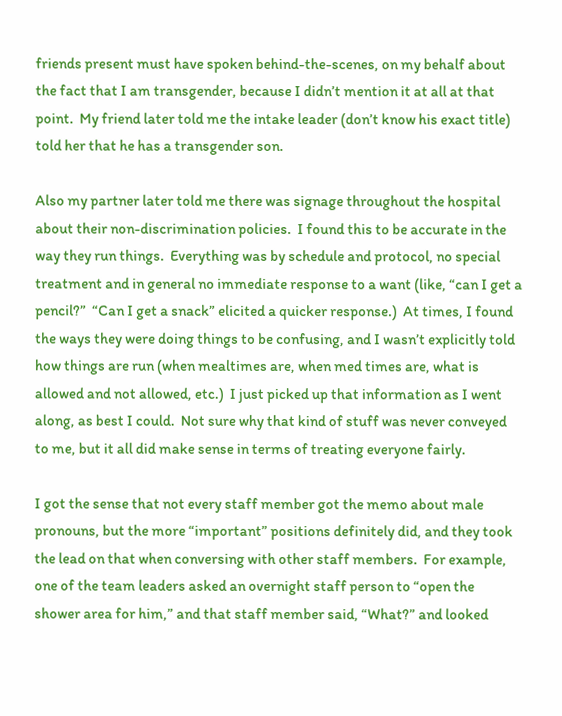friends present must have spoken behind-the-scenes, on my behalf about the fact that I am transgender, because I didn’t mention it at all at that point.  My friend later told me the intake leader (don’t know his exact title) told her that he has a transgender son.

Also my partner later told me there was signage throughout the hospital about their non-discrimination policies.  I found this to be accurate in the way they run things.  Everything was by schedule and protocol, no special treatment and in general no immediate response to a want (like, “can I get a pencil?”  “Can I get a snack” elicited a quicker response.)  At times, I found the ways they were doing things to be confusing, and I wasn’t explicitly told how things are run (when mealtimes are, when med times are, what is allowed and not allowed, etc.)  I just picked up that information as I went along, as best I could.  Not sure why that kind of stuff was never conveyed to me, but it all did make sense in terms of treating everyone fairly.

I got the sense that not every staff member got the memo about male pronouns, but the more “important” positions definitely did, and they took the lead on that when conversing with other staff members.  For example, one of the team leaders asked an overnight staff person to “open the shower area for him,” and that staff member said, “What?” and looked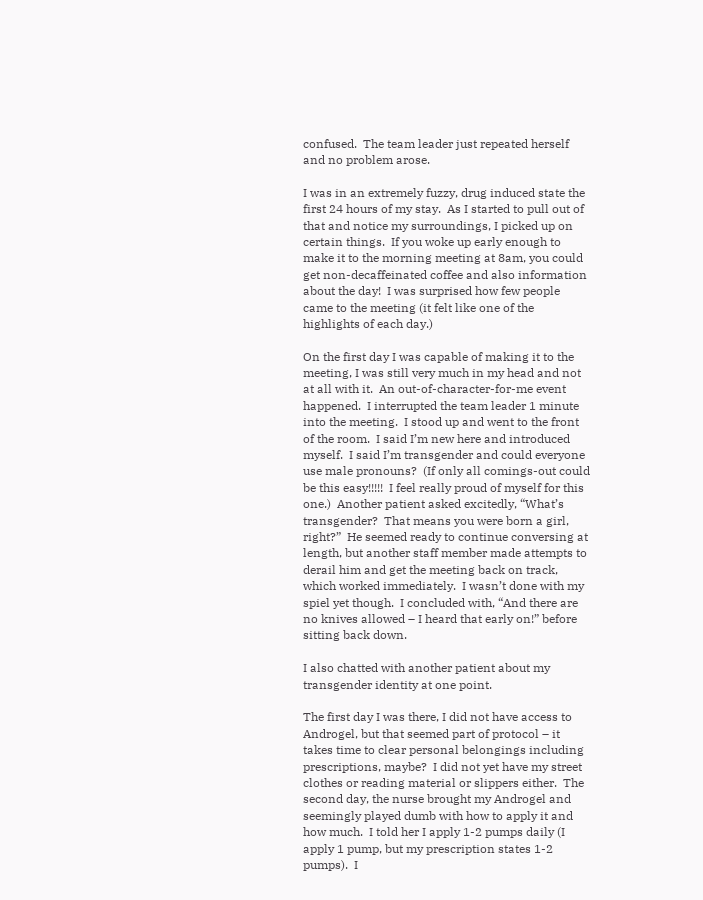confused.  The team leader just repeated herself and no problem arose.

I was in an extremely fuzzy, drug induced state the first 24 hours of my stay.  As I started to pull out of that and notice my surroundings, I picked up on certain things.  If you woke up early enough to make it to the morning meeting at 8am, you could get non-decaffeinated coffee and also information about the day!  I was surprised how few people came to the meeting (it felt like one of the highlights of each day.)

On the first day I was capable of making it to the meeting, I was still very much in my head and not at all with it.  An out-of-character-for-me event happened.  I interrupted the team leader 1 minute into the meeting.  I stood up and went to the front of the room.  I said I’m new here and introduced myself.  I said I’m transgender and could everyone use male pronouns?  (If only all comings-out could be this easy!!!!!  I feel really proud of myself for this one.)  Another patient asked excitedly, “What’s transgender?  That means you were born a girl, right?”  He seemed ready to continue conversing at length, but another staff member made attempts to derail him and get the meeting back on track, which worked immediately.  I wasn’t done with my spiel yet though.  I concluded with, “And there are no knives allowed – I heard that early on!” before sitting back down.

I also chatted with another patient about my transgender identity at one point.

The first day I was there, I did not have access to Androgel, but that seemed part of protocol – it takes time to clear personal belongings including prescriptions, maybe?  I did not yet have my street clothes or reading material or slippers either.  The second day, the nurse brought my Androgel and seemingly played dumb with how to apply it and how much.  I told her I apply 1-2 pumps daily (I apply 1 pump, but my prescription states 1-2 pumps).  I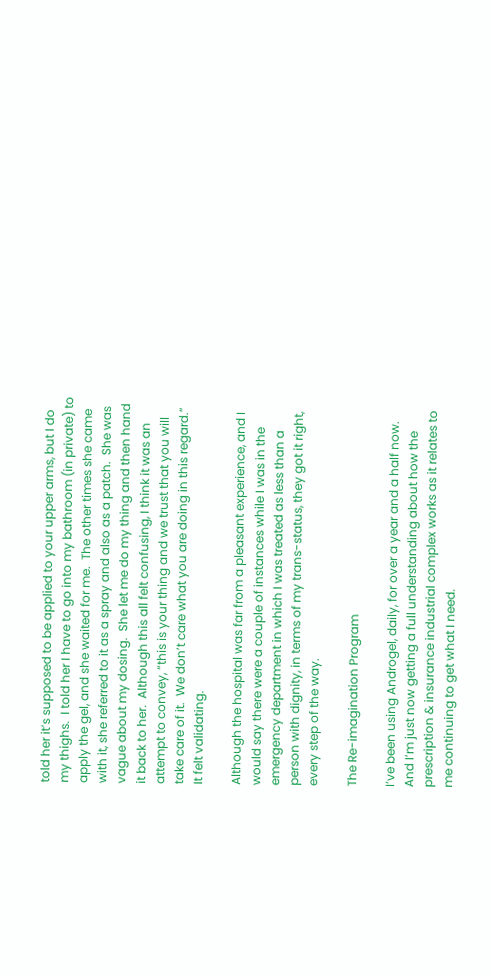told her it’s supposed to be applied to your upper arms, but I do my thighs.  I told her I have to go into my bathroom (in private) to apply the gel, and she waited for me.  The other times she came with it, she referred to it as a spray and also as a patch.  She was vague about my dosing.  She let me do my thing and then hand it back to her.  Although this all felt confusing, I think it was an attempt to convey, “this is your thing and we trust that you will take care of it.  We don’t care what you are doing in this regard.”  It felt validating.

Although the hospital was far from a pleasant experience, and I would say there were a couple of instances while I was in the emergency department in which I was treated as less than a person with dignity, in terms of my trans-status, they got it right, every step of the way.

The Re-imagination Program

I’ve been using Androgel, daily, for over a year and a half now.  And I’m just now getting a full understanding about how the prescription & insurance industrial complex works as it relates to me continuing to get what I need.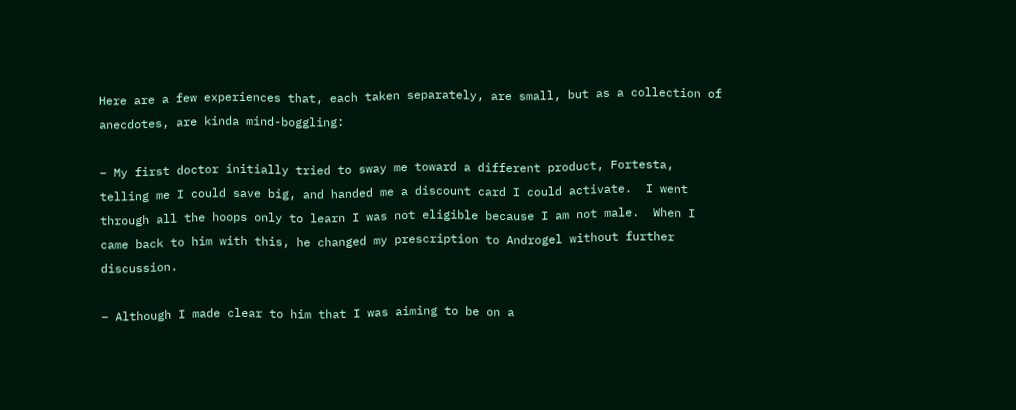Here are a few experiences that, each taken separately, are small, but as a collection of anecdotes, are kinda mind-boggling:

– My first doctor initially tried to sway me toward a different product, Fortesta, telling me I could save big, and handed me a discount card I could activate.  I went through all the hoops only to learn I was not eligible because I am not male.  When I came back to him with this, he changed my prescription to Androgel without further discussion.

– Although I made clear to him that I was aiming to be on a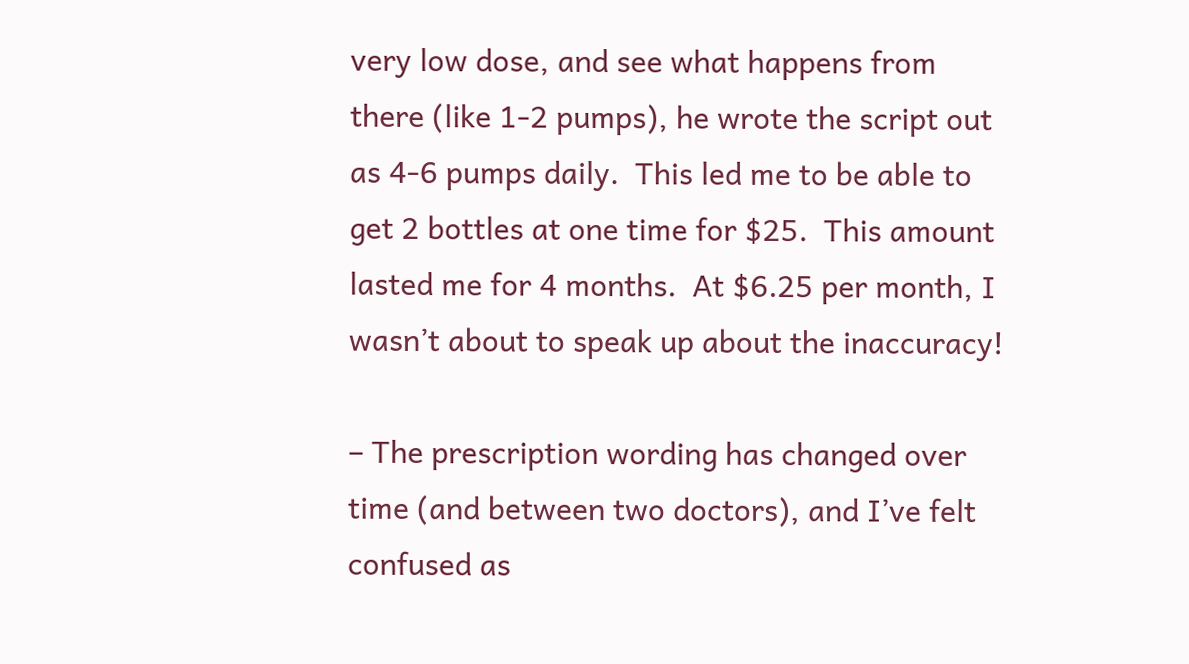very low dose, and see what happens from there (like 1-2 pumps), he wrote the script out as 4-6 pumps daily.  This led me to be able to get 2 bottles at one time for $25.  This amount lasted me for 4 months.  At $6.25 per month, I wasn’t about to speak up about the inaccuracy!

– The prescription wording has changed over time (and between two doctors), and I’ve felt confused as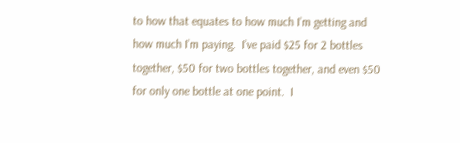to how that equates to how much I’m getting and how much I’m paying.  I’ve paid $25 for 2 bottles together, $50 for two bottles together, and even $50 for only one bottle at one point.  I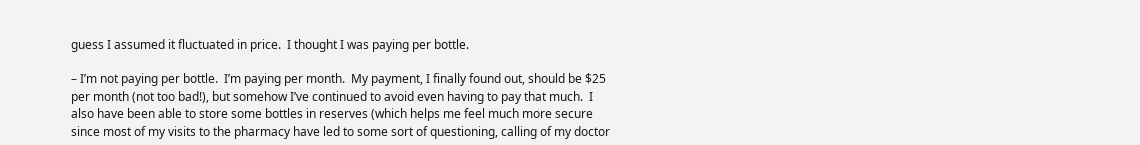guess I assumed it fluctuated in price.  I thought I was paying per bottle.

– I’m not paying per bottle.  I’m paying per month.  My payment, I finally found out, should be $25 per month (not too bad!), but somehow I’ve continued to avoid even having to pay that much.  I also have been able to store some bottles in reserves (which helps me feel much more secure since most of my visits to the pharmacy have led to some sort of questioning, calling of my doctor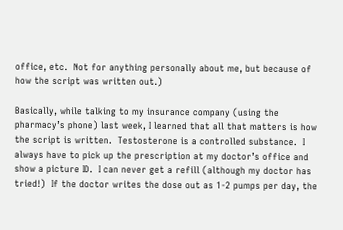office, etc.  Not for anything personally about me, but because of how the script was written out.)

Basically, while talking to my insurance company (using the pharmacy’s phone) last week, I learned that all that matters is how the script is written.  Testosterone is a controlled substance.  I always have to pick up the prescription at my doctor’s office and show a picture ID.  I can never get a refill (although my doctor has tried!)  If the doctor writes the dose out as 1-2 pumps per day, the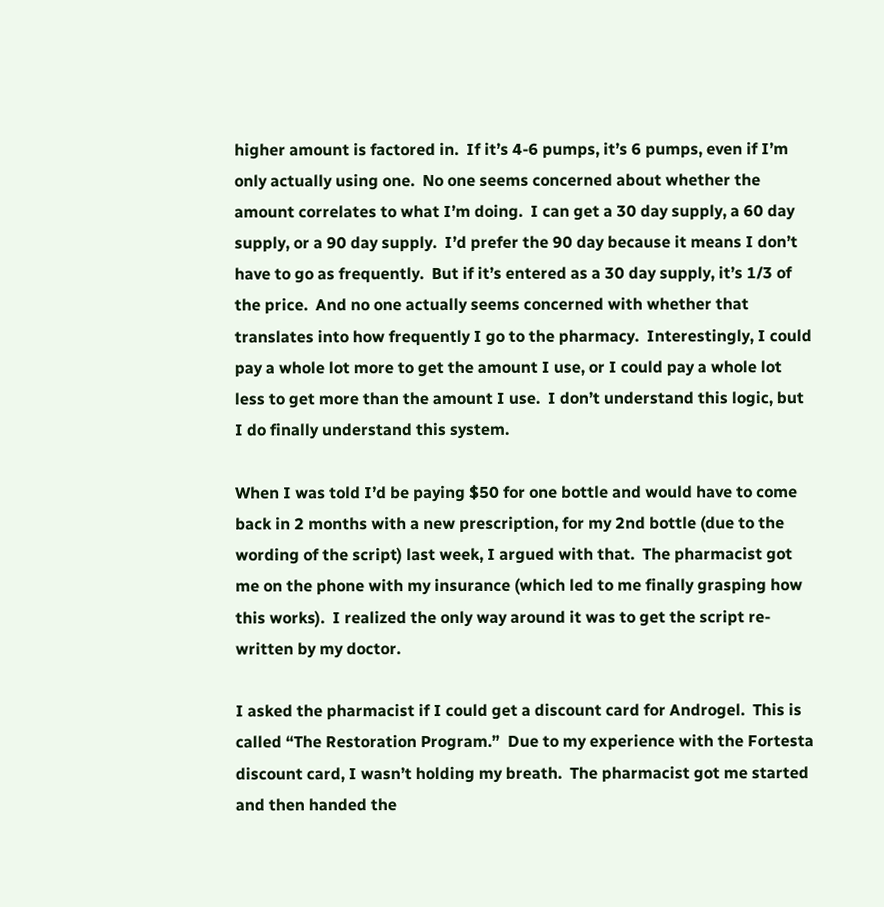higher amount is factored in.  If it’s 4-6 pumps, it’s 6 pumps, even if I’m only actually using one.  No one seems concerned about whether the amount correlates to what I’m doing.  I can get a 30 day supply, a 60 day supply, or a 90 day supply.  I’d prefer the 90 day because it means I don’t have to go as frequently.  But if it’s entered as a 30 day supply, it’s 1/3 of the price.  And no one actually seems concerned with whether that translates into how frequently I go to the pharmacy.  Interestingly, I could pay a whole lot more to get the amount I use, or I could pay a whole lot less to get more than the amount I use.  I don’t understand this logic, but I do finally understand this system.

When I was told I’d be paying $50 for one bottle and would have to come back in 2 months with a new prescription, for my 2nd bottle (due to the wording of the script) last week, I argued with that.  The pharmacist got me on the phone with my insurance (which led to me finally grasping how this works).  I realized the only way around it was to get the script re-written by my doctor.

I asked the pharmacist if I could get a discount card for Androgel.  This is called “The Restoration Program.”  Due to my experience with the Fortesta discount card, I wasn’t holding my breath.  The pharmacist got me started and then handed the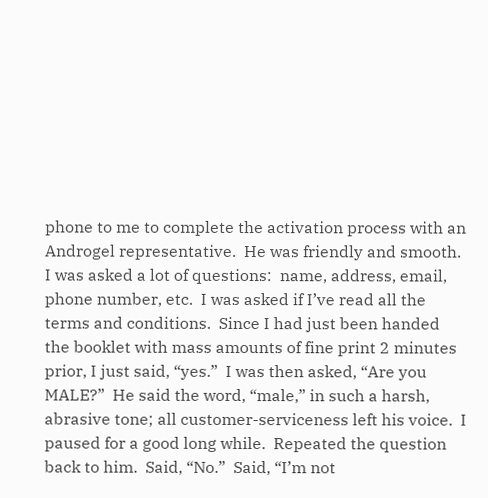phone to me to complete the activation process with an Androgel representative.  He was friendly and smooth.  I was asked a lot of questions:  name, address, email, phone number, etc.  I was asked if I’ve read all the terms and conditions.  Since I had just been handed the booklet with mass amounts of fine print 2 minutes prior, I just said, “yes.”  I was then asked, “Are you MALE?”  He said the word, “male,” in such a harsh, abrasive tone; all customer-serviceness left his voice.  I paused for a good long while.  Repeated the question back to him.  Said, “No.”  Said, “I’m not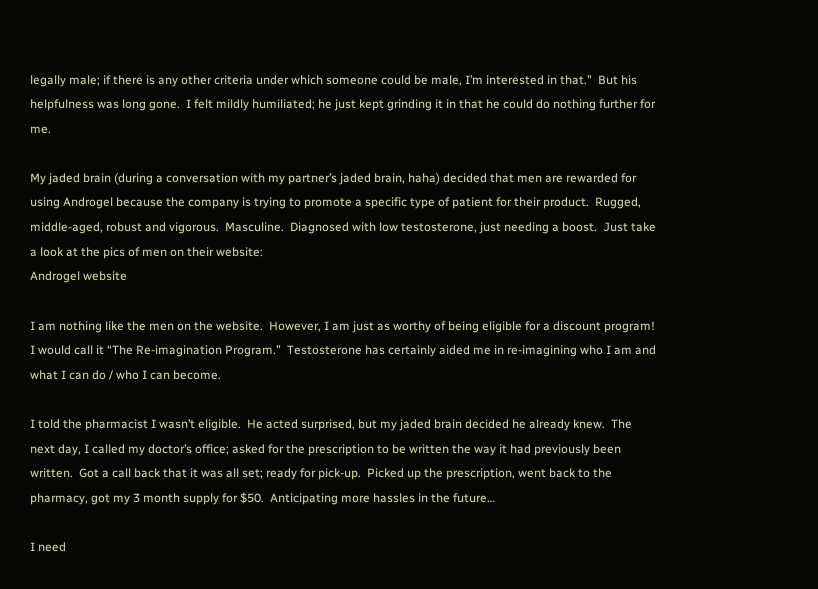legally male; if there is any other criteria under which someone could be male, I’m interested in that.”  But his helpfulness was long gone.  I felt mildly humiliated; he just kept grinding it in that he could do nothing further for me.

My jaded brain (during a conversation with my partner’s jaded brain, haha) decided that men are rewarded for using Androgel because the company is trying to promote a specific type of patient for their product.  Rugged, middle-aged, robust and vigorous.  Masculine.  Diagnosed with low testosterone, just needing a boost.  Just take a look at the pics of men on their website:
Androgel website

I am nothing like the men on the website.  However, I am just as worthy of being eligible for a discount program!  I would call it “The Re-imagination Program.”  Testosterone has certainly aided me in re-imagining who I am and what I can do / who I can become.

I told the pharmacist I wasn’t eligible.  He acted surprised, but my jaded brain decided he already knew.  The next day, I called my doctor’s office; asked for the prescription to be written the way it had previously been written.  Got a call back that it was all set; ready for pick-up.  Picked up the prescription, went back to the pharmacy, got my 3 month supply for $50.  Anticipating more hassles in the future…

I need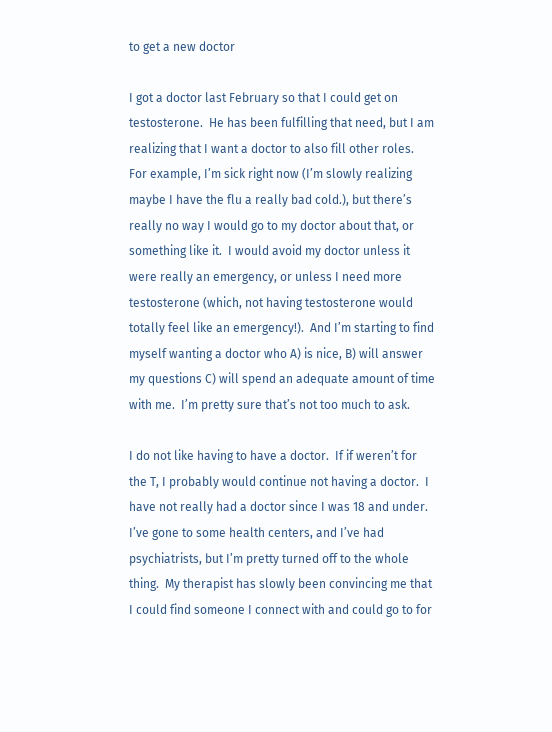to get a new doctor

I got a doctor last February so that I could get on testosterone.  He has been fulfilling that need, but I am realizing that I want a doctor to also fill other roles.  For example, I’m sick right now (I’m slowly realizing maybe I have the flu a really bad cold.), but there’s really no way I would go to my doctor about that, or something like it.  I would avoid my doctor unless it were really an emergency, or unless I need more testosterone (which, not having testosterone would totally feel like an emergency!).  And I’m starting to find myself wanting a doctor who A) is nice, B) will answer my questions C) will spend an adequate amount of time with me.  I’m pretty sure that’s not too much to ask.

I do not like having to have a doctor.  If if weren’t for the T, I probably would continue not having a doctor.  I have not really had a doctor since I was 18 and under.  I’ve gone to some health centers, and I’ve had psychiatrists, but I’m pretty turned off to the whole thing.  My therapist has slowly been convincing me that I could find someone I connect with and could go to for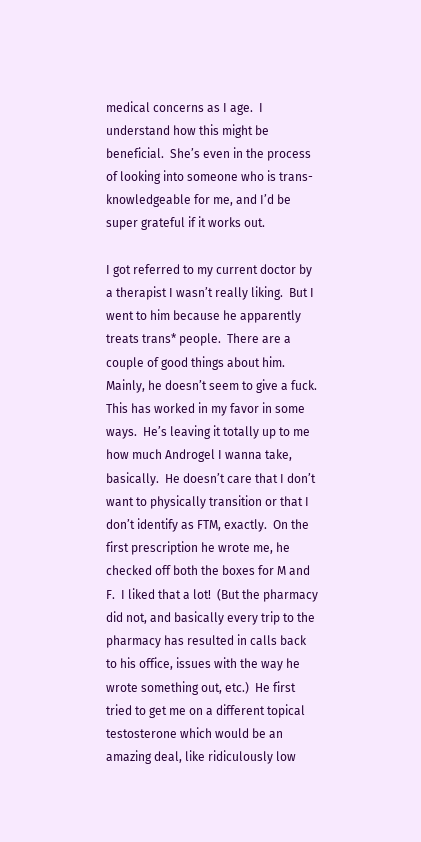medical concerns as I age.  I understand how this might be beneficial.  She’s even in the process of looking into someone who is trans-knowledgeable for me, and I’d be super grateful if it works out.

I got referred to my current doctor by a therapist I wasn’t really liking.  But I went to him because he apparently treats trans* people.  There are a couple of good things about him.  Mainly, he doesn’t seem to give a fuck.  This has worked in my favor in some ways.  He’s leaving it totally up to me how much Androgel I wanna take, basically.  He doesn’t care that I don’t want to physically transition or that I don’t identify as FTM, exactly.  On the first prescription he wrote me, he checked off both the boxes for M and F.  I liked that a lot!  (But the pharmacy did not, and basically every trip to the pharmacy has resulted in calls back to his office, issues with the way he wrote something out, etc.)  He first tried to get me on a different topical testosterone which would be an amazing deal, like ridiculously low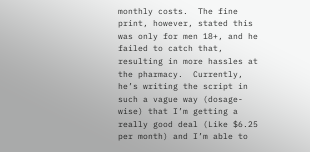monthly costs.  The fine print, however, stated this was only for men 18+, and he failed to catch that, resulting in more hassles at the pharmacy.  Currently, he’s writing the script in such a vague way (dosage-wise) that I’m getting a really good deal (Like $6.25 per month) and I’m able to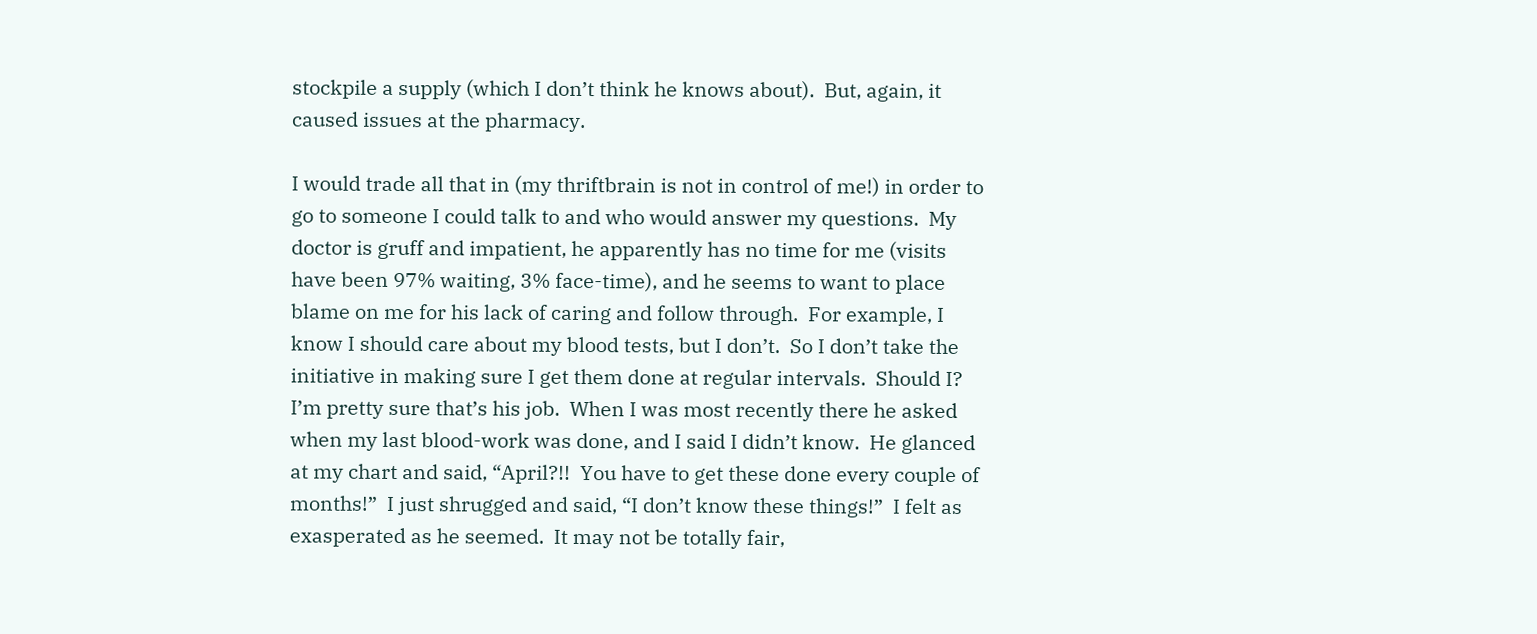stockpile a supply (which I don’t think he knows about).  But, again, it caused issues at the pharmacy.

I would trade all that in (my thriftbrain is not in control of me!) in order to go to someone I could talk to and who would answer my questions.  My doctor is gruff and impatient, he apparently has no time for me (visits have been 97% waiting, 3% face-time), and he seems to want to place blame on me for his lack of caring and follow through.  For example, I know I should care about my blood tests, but I don’t.  So I don’t take the initiative in making sure I get them done at regular intervals.  Should I?  I’m pretty sure that’s his job.  When I was most recently there he asked when my last blood-work was done, and I said I didn’t know.  He glanced at my chart and said, “April?!!  You have to get these done every couple of months!”  I just shrugged and said, “I don’t know these things!”  I felt as exasperated as he seemed.  It may not be totally fair,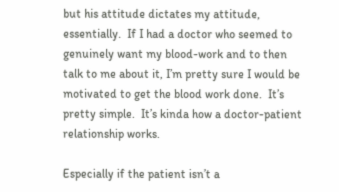but his attitude dictates my attitude, essentially.  If I had a doctor who seemed to genuinely want my blood-work and to then talk to me about it, I’m pretty sure I would be motivated to get the blood work done.  It’s pretty simple.  It’s kinda how a doctor-patient relationship works.

Especially if the patient isn’t a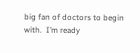big fan of doctors to begin with.  I’m ready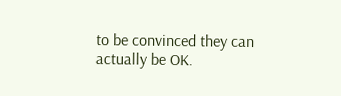to be convinced they can actually be OK.